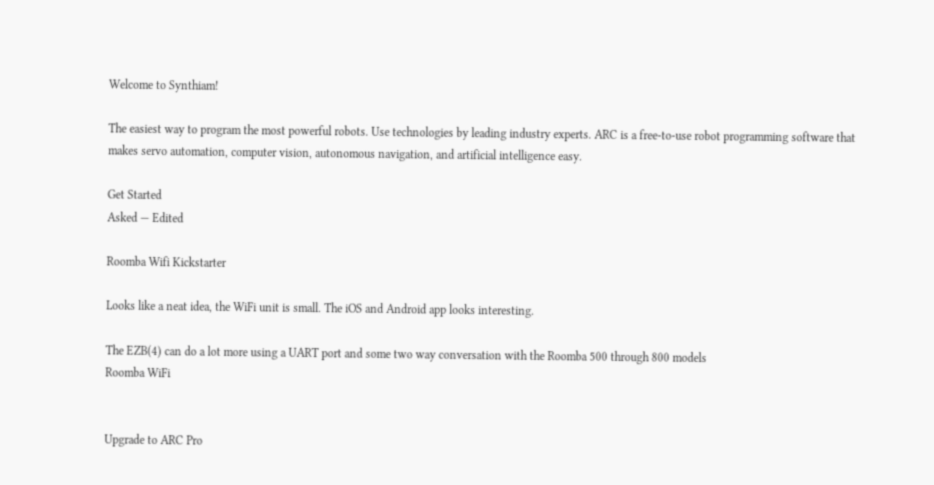Welcome to Synthiam!

The easiest way to program the most powerful robots. Use technologies by leading industry experts. ARC is a free-to-use robot programming software that makes servo automation, computer vision, autonomous navigation, and artificial intelligence easy.

Get Started
Asked — Edited

Roomba Wifi Kickstarter

Looks like a neat idea, the WiFi unit is small. The iOS and Android app looks interesting.

The EZB(4) can do a lot more using a UART port and some two way conversation with the Roomba 500 through 800 models
Roomba WiFi


Upgrade to ARC Pro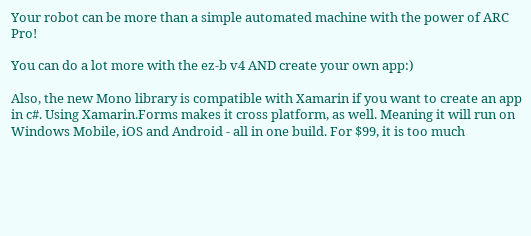Your robot can be more than a simple automated machine with the power of ARC Pro!

You can do a lot more with the ez-b v4 AND create your own app:)

Also, the new Mono library is compatible with Xamarin if you want to create an app in c#. Using Xamarin.Forms makes it cross platform, as well. Meaning it will run on Windows Mobile, iOS and Android - all in one build. For $99, it is too much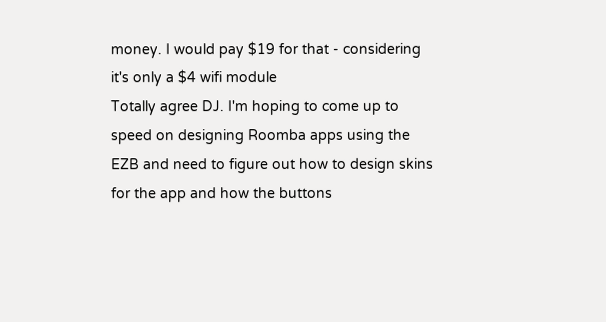money. I would pay $19 for that - considering it's only a $4 wifi module
Totally agree DJ. I'm hoping to come up to speed on designing Roomba apps using the EZB and need to figure out how to design skins for the app and how the buttons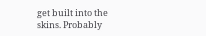get built into the skins. Probably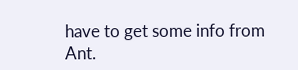have to get some info from Ant.